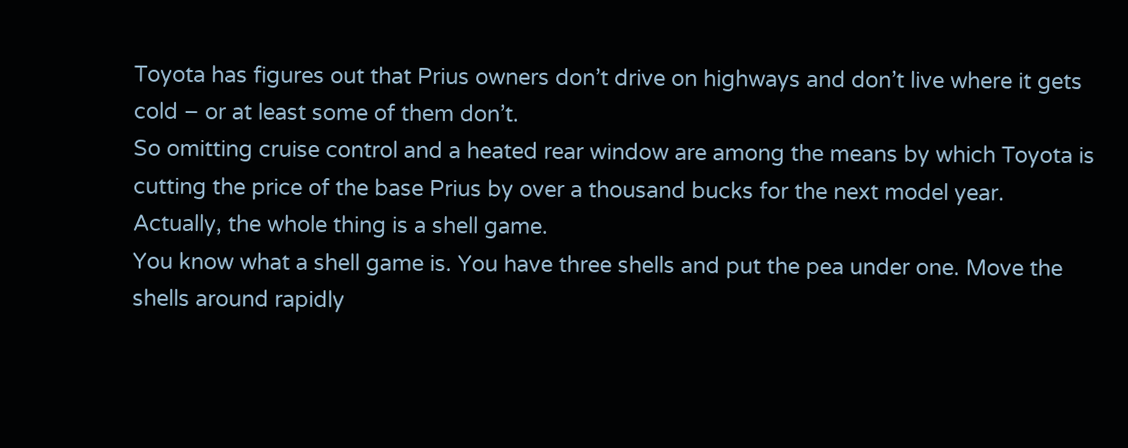Toyota has figures out that Prius owners don’t drive on highways and don’t live where it gets cold – or at least some of them don’t.
So omitting cruise control and a heated rear window are among the means by which Toyota is cutting the price of the base Prius by over a thousand bucks for the next model year.
Actually, the whole thing is a shell game.
You know what a shell game is. You have three shells and put the pea under one. Move the shells around rapidly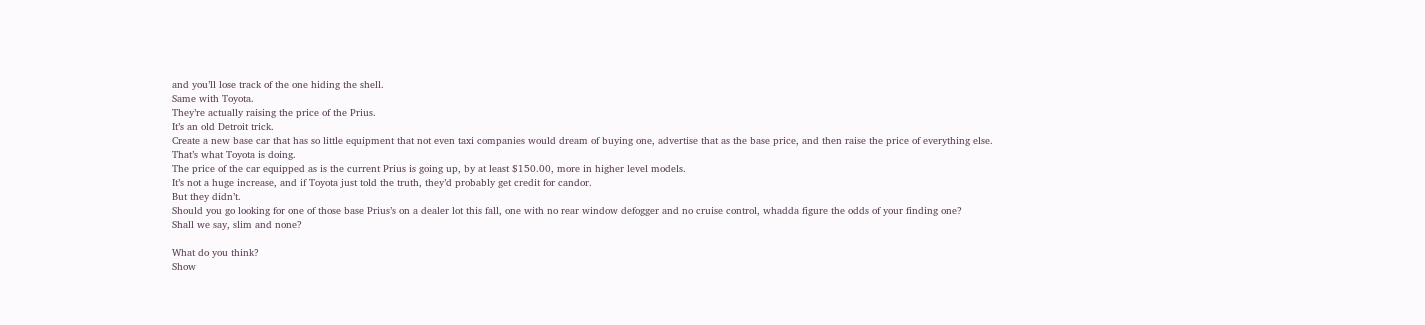and you’ll lose track of the one hiding the shell.
Same with Toyota.
They’re actually raising the price of the Prius.
It’s an old Detroit trick.
Create a new base car that has so little equipment that not even taxi companies would dream of buying one, advertise that as the base price, and then raise the price of everything else.
That’s what Toyota is doing.
The price of the car equipped as is the current Prius is going up, by at least $150.00, more in higher level models.
It’s not a huge increase, and if Toyota just told the truth, they’d probably get credit for candor.
But they didn’t.
Should you go looking for one of those base Prius’s on a dealer lot this fall, one with no rear window defogger and no cruise control, whadda figure the odds of your finding one?
Shall we say, slim and none?

What do you think?
Show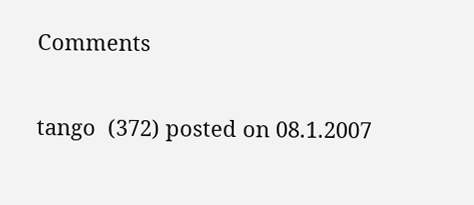Comments


tango  (372) posted on 08.1.2007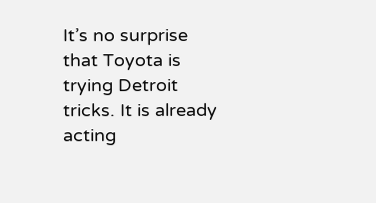It’s no surprise that Toyota is trying Detroit tricks. It is already acting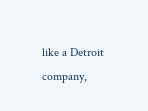like a Detroit company,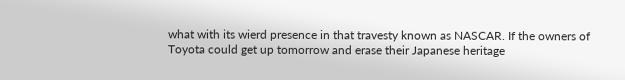what with its wierd presence in that travesty known as NASCAR. If the owners of Toyota could get up tomorrow and erase their Japanese heritage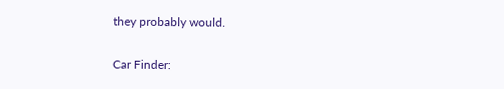they probably would.

Car Finder: